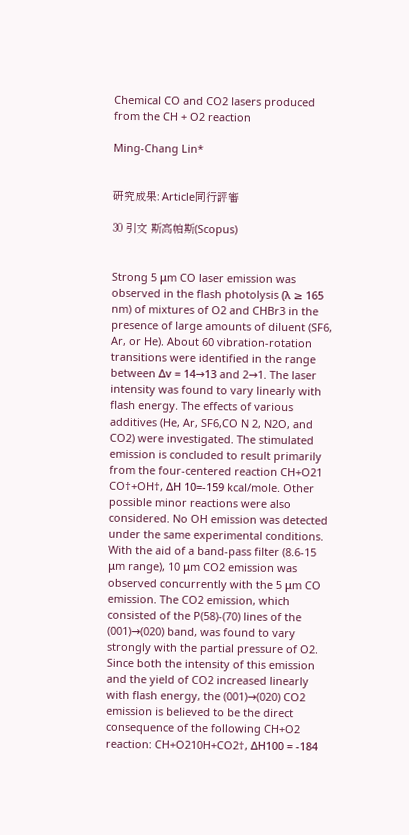Chemical CO and CO2 lasers produced from the CH + O2 reaction

Ming-Chang Lin*


研究成果: Article同行評審

30 引文 斯高帕斯(Scopus)


Strong 5 μm CO laser emission was observed in the flash photolysis (λ ≥ 165 nm) of mixtures of O2 and CHBr3 in the presence of large amounts of diluent (SF6, Ar, or He). About 60 vibration-rotation transitions were identified in the range between Δv = 14→13 and 2→1. The laser intensity was found to vary linearly with flash energy. The effects of various additives (He, Ar, SF6,CO N 2, N2O, and CO2) were investigated. The stimulated emission is concluded to result primarily from the four-centered reaction CH+O21 CO†+OH†, ΔH 10=-159 kcal/mole. Other possible minor reactions were also considered. No OH emission was detected under the same experimental conditions. With the aid of a band-pass filter (8.6-15 μm range), 10 μm CO2 emission was observed concurrently with the 5 μm CO emission. The CO2 emission, which consisted of the P(58)-(70) lines of the (001)→(020) band, was found to vary strongly with the partial pressure of O2. Since both the intensity of this emission and the yield of CO2 increased linearly with flash energy, the (001)→(020) CO2 emission is believed to be the direct consequence of the following CH+O2 reaction: CH+O210H+CO2†, ΔH100 = -184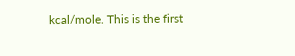kcal/mole. This is the first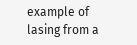example of lasing from a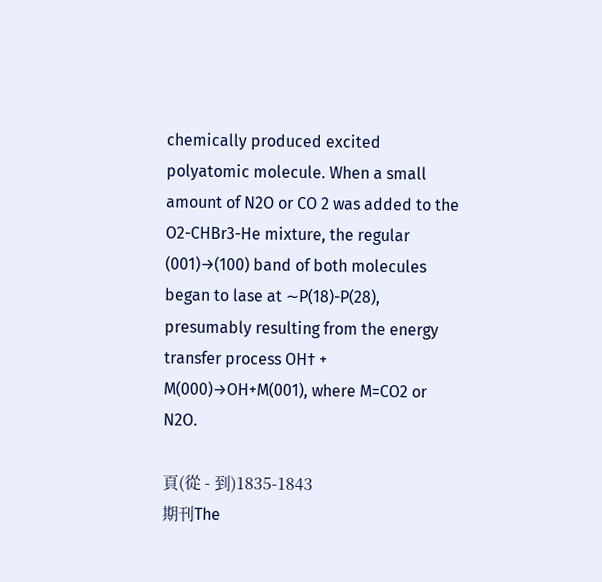chemically produced excited polyatomic molecule. When a small amount of N2O or CO 2 was added to the O2-CHBr3-He mixture, the regular (001)→(100) band of both molecules began to lase at ∼P(18)-P(28), presumably resulting from the energy transfer process OH† + M(000)→OH+M(001), where M=CO2 or N2O.

頁(從 - 到)1835-1843
期刊The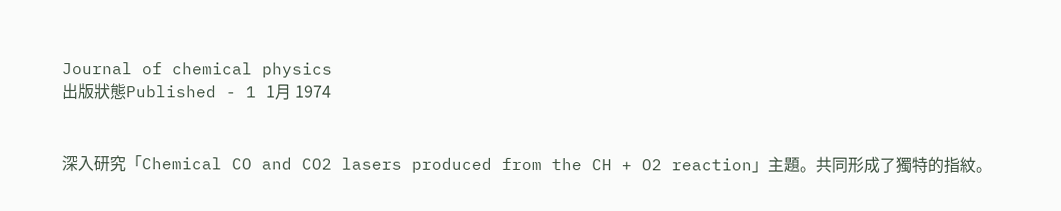Journal of chemical physics
出版狀態Published - 1 1月 1974


深入研究「Chemical CO and CO2 lasers produced from the CH + O2 reaction」主題。共同形成了獨特的指紋。